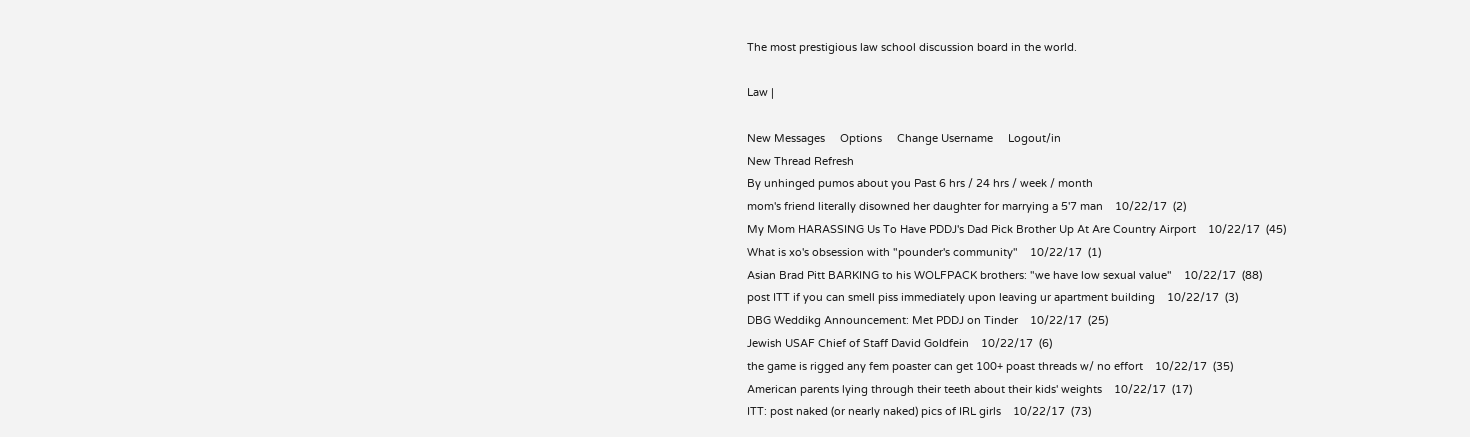The most prestigious law school discussion board in the world.

Law |

New Messages     Options     Change Username     Logout/in
New Thread Refresh
By unhinged pumos about you Past 6 hrs / 24 hrs / week / month
mom's friend literally disowned her daughter for marrying a 5'7 man    10/22/17  (2)
My Mom HARASSING Us To Have PDDJ's Dad Pick Brother Up At Are Country Airport    10/22/17  (45)
What is xo's obsession with "pounder's community"    10/22/17  (1)
Asian Brad Pitt BARKING to his WOLFPACK brothers: "we have low sexual value"    10/22/17  (88)
post ITT if you can smell piss immediately upon leaving ur apartment building    10/22/17  (3)
DBG Weddikg Announcement: Met PDDJ on Tinder    10/22/17  (25)
Jewish USAF Chief of Staff David Goldfein    10/22/17  (6)
the game is rigged any fem poaster can get 100+ poast threads w/ no effort    10/22/17  (35)
American parents lying through their teeth about their kids' weights    10/22/17  (17)
ITT: post naked (or nearly naked) pics of IRL girls    10/22/17  (73)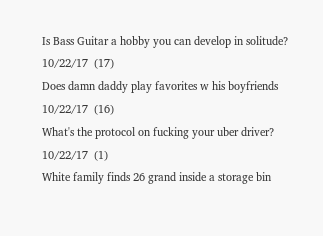Is Bass Guitar a hobby you can develop in solitude?    10/22/17  (17)
Does damn daddy play favorites w his boyfriends    10/22/17  (16)
What's the protocol on fucking your uber driver?    10/22/17  (1)
White family finds 26 grand inside a storage bin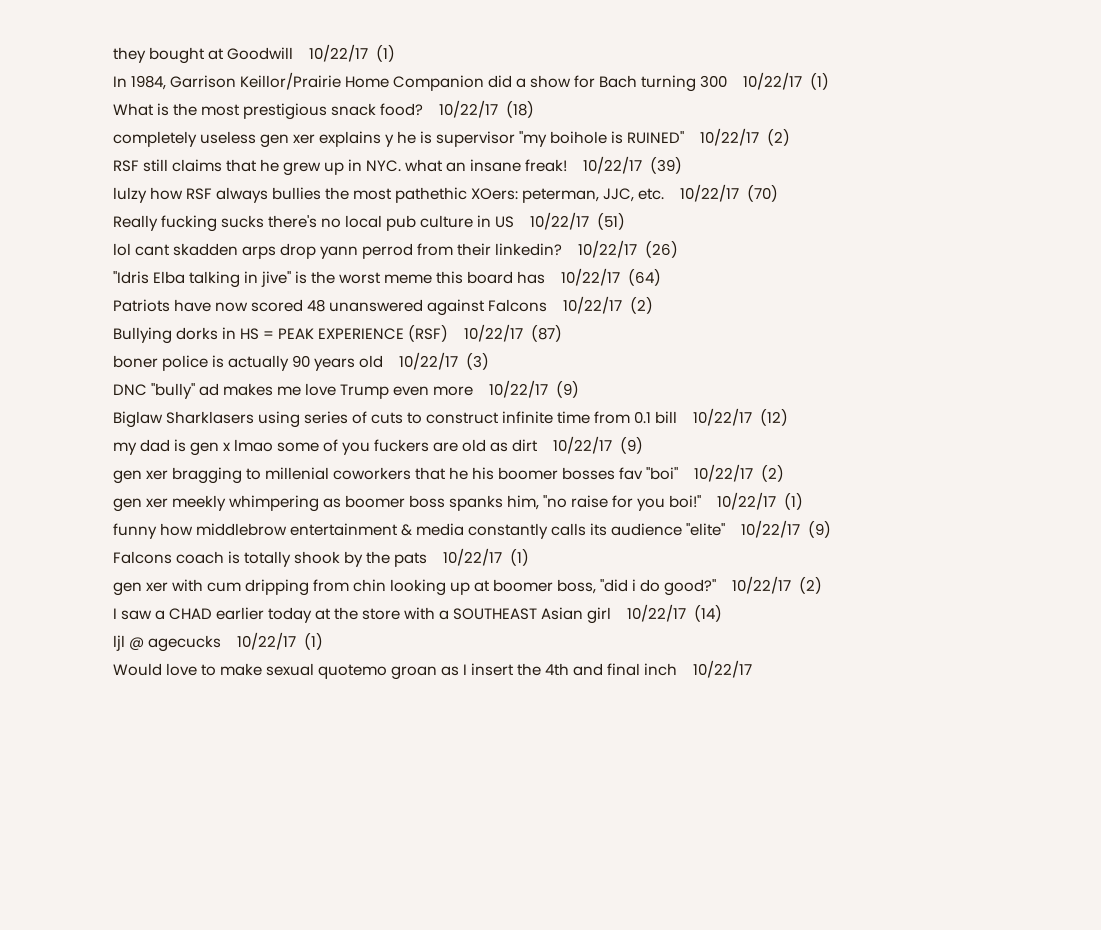they bought at Goodwill    10/22/17  (1)
In 1984, Garrison Keillor/Prairie Home Companion did a show for Bach turning 300    10/22/17  (1)
What is the most prestigious snack food?    10/22/17  (18)
completely useless gen xer explains y he is supervisor "my boihole is RUINED"    10/22/17  (2)
RSF still claims that he grew up in NYC. what an insane freak!    10/22/17  (39)
lulzy how RSF always bullies the most pathethic XOers: peterman, JJC, etc.    10/22/17  (70)
Really fucking sucks there's no local pub culture in US    10/22/17  (51)
lol cant skadden arps drop yann perrod from their linkedin?    10/22/17  (26)
"Idris Elba talking in jive" is the worst meme this board has    10/22/17  (64)
Patriots have now scored 48 unanswered against Falcons    10/22/17  (2)
Bullying dorks in HS = PEAK EXPERIENCE (RSF)    10/22/17  (87)
boner police is actually 90 years old    10/22/17  (3)
DNC "bully" ad makes me love Trump even more    10/22/17  (9)
Biglaw Sharklasers using series of cuts to construct infinite time from 0.1 bill    10/22/17  (12)
my dad is gen x lmao some of you fuckers are old as dirt    10/22/17  (9)
gen xer bragging to millenial coworkers that he his boomer bosses fav "boi"    10/22/17  (2)
gen xer meekly whimpering as boomer boss spanks him, "no raise for you boi!"    10/22/17  (1)
funny how middlebrow entertainment & media constantly calls its audience "elite"    10/22/17  (9)
Falcons coach is totally shook by the pats    10/22/17  (1)
gen xer with cum dripping from chin looking up at boomer boss, "did i do good?"    10/22/17  (2)
I saw a CHAD earlier today at the store with a SOUTHEAST Asian girl    10/22/17  (14)
ljl @ agecucks    10/22/17  (1)
Would love to make sexual quotemo groan as I insert the 4th and final inch    10/22/17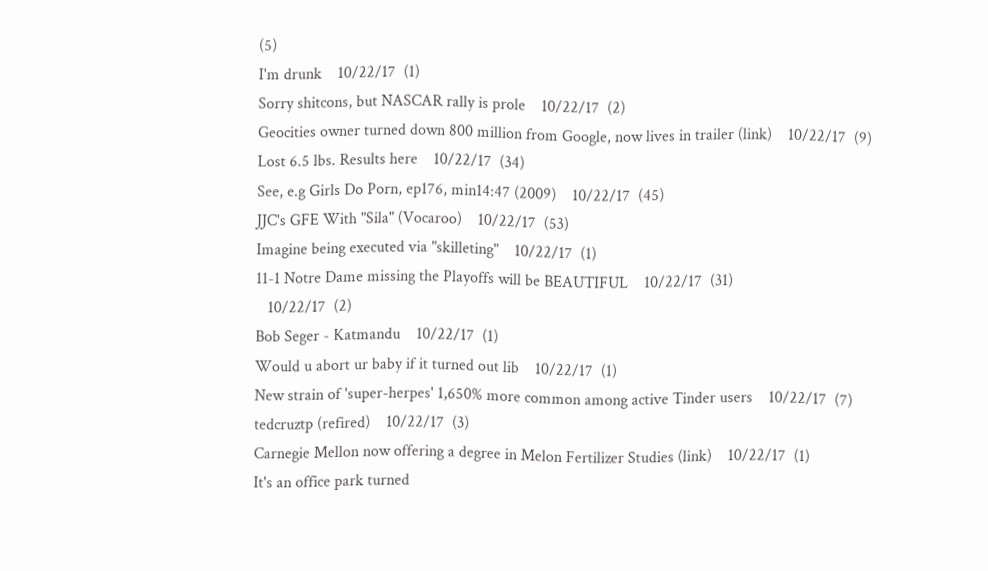(5)
I'm drunk    10/22/17  (1)
Sorry shitcons, but NASCAR rally is prole    10/22/17  (2)
Geocities owner turned down 800 million from Google, now lives in trailer (link)    10/22/17  (9)
Lost 6.5 lbs. Results here    10/22/17  (34)
See, e.g Girls Do Porn, ep176, min14:47 (2009)    10/22/17  (45)
JJC's GFE With "Sila" (Vocaroo)    10/22/17  (53)
Imagine being executed via "skilleting"    10/22/17  (1)
11-1 Notre Dame missing the Playoffs will be BEAUTIFUL    10/22/17  (31)
   10/22/17  (2)
Bob Seger - Katmandu    10/22/17  (1)
Would u abort ur baby if it turned out lib    10/22/17  (1)
New strain of 'super-herpes' 1,650% more common among active Tinder users    10/22/17  (7)
tedcruztp (refired)    10/22/17  (3)
Carnegie Mellon now offering a degree in Melon Fertilizer Studies (link)    10/22/17  (1)
It's an office park turned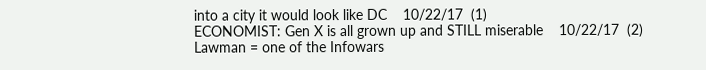into a city it would look like DC    10/22/17  (1)
ECONOMIST: Gen X is all grown up and STILL miserable    10/22/17  (2)
Lawman = one of the Infowars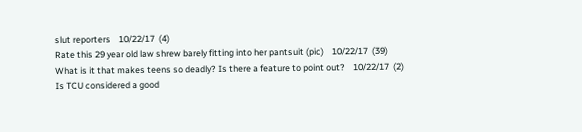slut reporters    10/22/17  (4)
Rate this 29 year old law shrew barely fitting into her pantsuit (pic)    10/22/17  (39)
What is it that makes teens so deadly? Is there a feature to point out?    10/22/17  (2)
Is TCU considered a good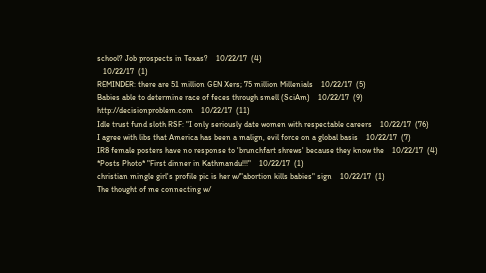school? Job prospects in Texas?    10/22/17  (4)
   10/22/17  (1)
REMINDER: there are 51 million GEN Xers; 75 million Millenials    10/22/17  (5)
Babies able to determine race of feces through smell (SciAm)    10/22/17  (9)
http://decisionproblem.com    10/22/17  (11)
Idle trust fund sloth RSF: "I only seriously date women with respectable careers    10/22/17  (76)
I agree with libs that America has been a malign, evil force on a global basis    10/22/17  (7)
IR8 female posters have no response to 'brunchfart shrews' because they know the    10/22/17  (4)
*Posts Photo* "First dinner in Kathmandu!!!"    10/22/17  (1)
christian mingle girl's profile pic is her w/"abortion kills babies" sign    10/22/17  (1)
The thought of me connecting w/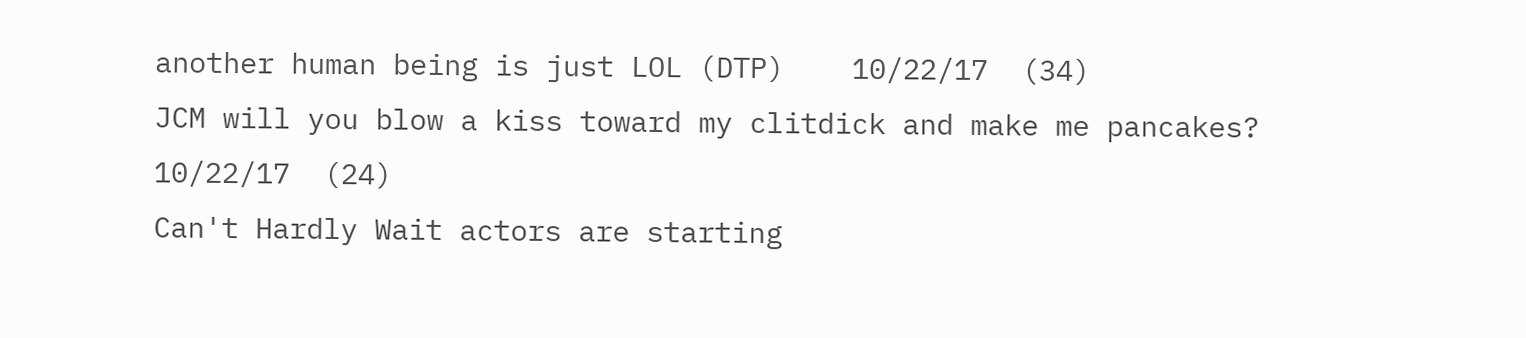another human being is just LOL (DTP)    10/22/17  (34)
JCM will you blow a kiss toward my clitdick and make me pancakes?    10/22/17  (24)
Can't Hardly Wait actors are starting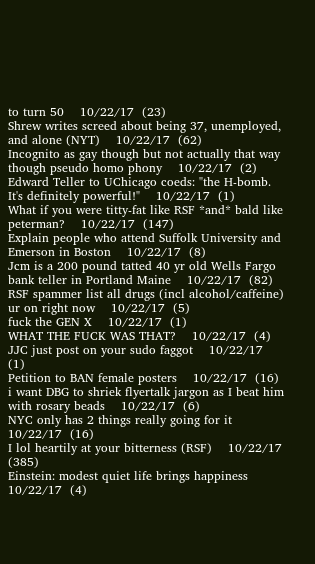to turn 50    10/22/17  (23)
Shrew writes screed about being 37, unemployed, and alone (NYT)    10/22/17  (62)
Incognito as gay though but not actually that way though pseudo homo phony    10/22/17  (2)
Edward Teller to UChicago coeds: "the H-bomb. It's definitely powerful!"    10/22/17  (1)
What if you were titty-fat like RSF *and* bald like peterman?    10/22/17  (147)
Explain people who attend Suffolk University and Emerson in Boston    10/22/17  (8)
Jcm is a 200 pound tatted 40 yr old Wells Fargo bank teller in Portland Maine    10/22/17  (82)
RSF spammer list all drugs (incl alcohol/caffeine) ur on right now    10/22/17  (5)
fuck the GEN X    10/22/17  (1)
WHAT THE FUCK WAS THAT?    10/22/17  (4)
JJC just post on your sudo faggot    10/22/17  (1)
Petition to BAN female posters    10/22/17  (16)
i want DBG to shriek flyertalk jargon as I beat him with rosary beads    10/22/17  (6)
NYC only has 2 things really going for it    10/22/17  (16)
I lol heartily at your bitterness (RSF)    10/22/17  (385)
Einstein: modest quiet life brings happiness    10/22/17  (4)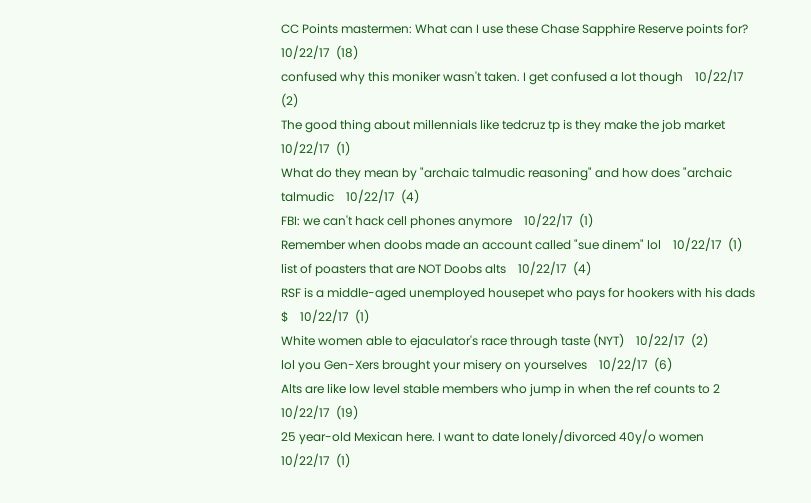CC Points mastermen: What can I use these Chase Sapphire Reserve points for?    10/22/17  (18)
confused why this moniker wasn't taken. I get confused a lot though    10/22/17  (2)
The good thing about millennials like tedcruz tp is they make the job market    10/22/17  (1)
What do they mean by "archaic talmudic reasoning" and how does "archaic talmudic    10/22/17  (4)
FBI: we can't hack cell phones anymore    10/22/17  (1)
Remember when doobs made an account called "sue dinem" lol    10/22/17  (1)
list of poasters that are NOT Doobs alts    10/22/17  (4)
RSF is a middle-aged unemployed housepet who pays for hookers with his dads $    10/22/17  (1)
White women able to ejaculator's race through taste (NYT)    10/22/17  (2)
lol you Gen-Xers brought your misery on yourselves    10/22/17  (6)
Alts are like low level stable members who jump in when the ref counts to 2    10/22/17  (19)
25 year-old Mexican here. I want to date lonely/divorced 40y/o women    10/22/17  (1)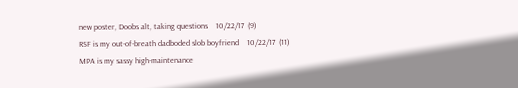new poster, Doobs alt, taking questions    10/22/17  (9)
RSF is my out-of-breath dadboded slob boyfriend    10/22/17  (11)
MPA is my sassy high-maintenance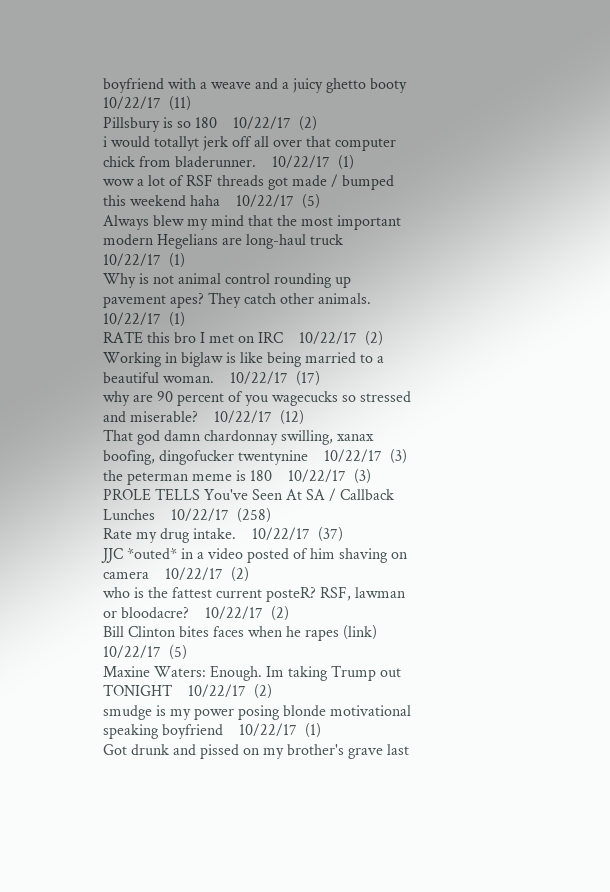boyfriend with a weave and a juicy ghetto booty    10/22/17  (11)
Pillsbury is so 180    10/22/17  (2)
i would totallyt jerk off all over that computer chick from bladerunner.    10/22/17  (1)
wow a lot of RSF threads got made / bumped this weekend haha    10/22/17  (5)
Always blew my mind that the most important modern Hegelians are long-haul truck    10/22/17  (1)
Why is not animal control rounding up pavement apes? They catch other animals.    10/22/17  (1)
RATE this bro I met on IRC    10/22/17  (2)
Working in biglaw is like being married to a beautiful woman.    10/22/17  (17)
why are 90 percent of you wagecucks so stressed and miserable?    10/22/17  (12)
That god damn chardonnay swilling, xanax boofing, dingofucker twentynine    10/22/17  (3)
the peterman meme is 180    10/22/17  (3)
PROLE TELLS You've Seen At SA / Callback Lunches    10/22/17  (258)
Rate my drug intake.    10/22/17  (37)
JJC *outed* in a video posted of him shaving on camera    10/22/17  (2)
who is the fattest current posteR? RSF, lawman or bloodacre?    10/22/17  (2)
Bill Clinton bites faces when he rapes (link)    10/22/17  (5)
Maxine Waters: Enough. Im taking Trump out TONIGHT    10/22/17  (2)
smudge is my power posing blonde motivational speaking boyfriend    10/22/17  (1)
Got drunk and pissed on my brother's grave last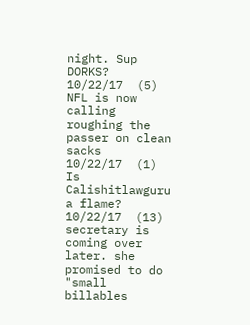night. Sup DORKS?    10/22/17  (5)
NFL is now calling roughing the passer on clean sacks    10/22/17  (1)
Is Calishitlawguru a flame?    10/22/17  (13)
secretary is coming over later. she promised to do "small billables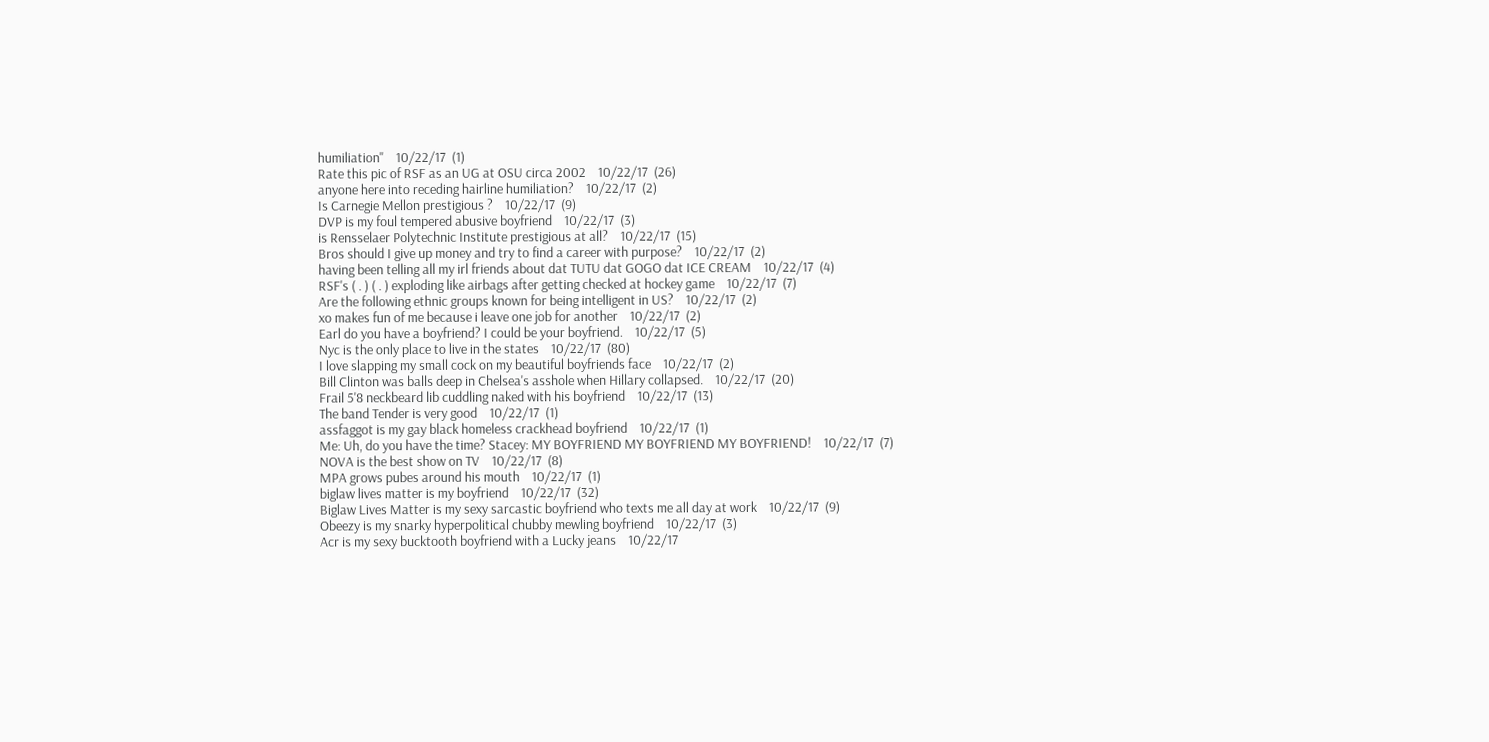humiliation"    10/22/17  (1)
Rate this pic of RSF as an UG at OSU circa 2002    10/22/17  (26)
anyone here into receding hairline humiliation?    10/22/17  (2)
Is Carnegie Mellon prestigious ?    10/22/17  (9)
DVP is my foul tempered abusive boyfriend    10/22/17  (3)
is Rensselaer Polytechnic Institute prestigious at all?    10/22/17  (15)
Bros should I give up money and try to find a career with purpose?    10/22/17  (2)
having been telling all my irl friends about dat TUTU dat GOGO dat ICE CREAM    10/22/17  (4)
RSF's ( . ) ( . ) exploding like airbags after getting checked at hockey game    10/22/17  (7)
Are the following ethnic groups known for being intelligent in US?    10/22/17  (2)
xo makes fun of me because i leave one job for another    10/22/17  (2)
Earl do you have a boyfriend? I could be your boyfriend.    10/22/17  (5)
Nyc is the only place to live in the states    10/22/17  (80)
I love slapping my small cock on my beautiful boyfriends face    10/22/17  (2)
Bill Clinton was balls deep in Chelsea's asshole when Hillary collapsed.    10/22/17  (20)
Frail 5'8 neckbeard lib cuddling naked with his boyfriend    10/22/17  (13)
The band Tender is very good    10/22/17  (1)
assfaggot is my gay black homeless crackhead boyfriend    10/22/17  (1)
Me: Uh, do you have the time? Stacey: MY BOYFRIEND MY BOYFRIEND MY BOYFRIEND!    10/22/17  (7)
NOVA is the best show on TV    10/22/17  (8)
MPA grows pubes around his mouth    10/22/17  (1)
biglaw lives matter is my boyfriend    10/22/17  (32)
Biglaw Lives Matter is my sexy sarcastic boyfriend who texts me all day at work    10/22/17  (9)
Obeezy is my snarky hyperpolitical chubby mewling boyfriend    10/22/17  (3)
Acr is my sexy bucktooth boyfriend with a Lucky jeans    10/22/17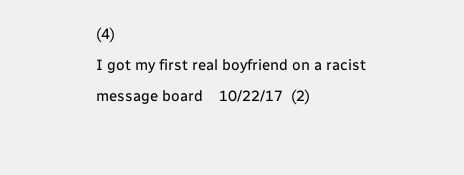(4)
I got my first real boyfriend on a racist message board    10/22/17  (2)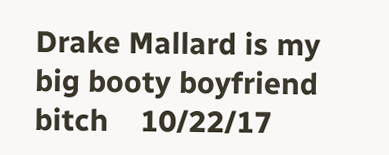Drake Mallard is my big booty boyfriend bitch    10/22/17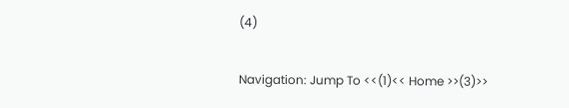(4)

Navigation: Jump To <<(1)<< Home >>(3)>>